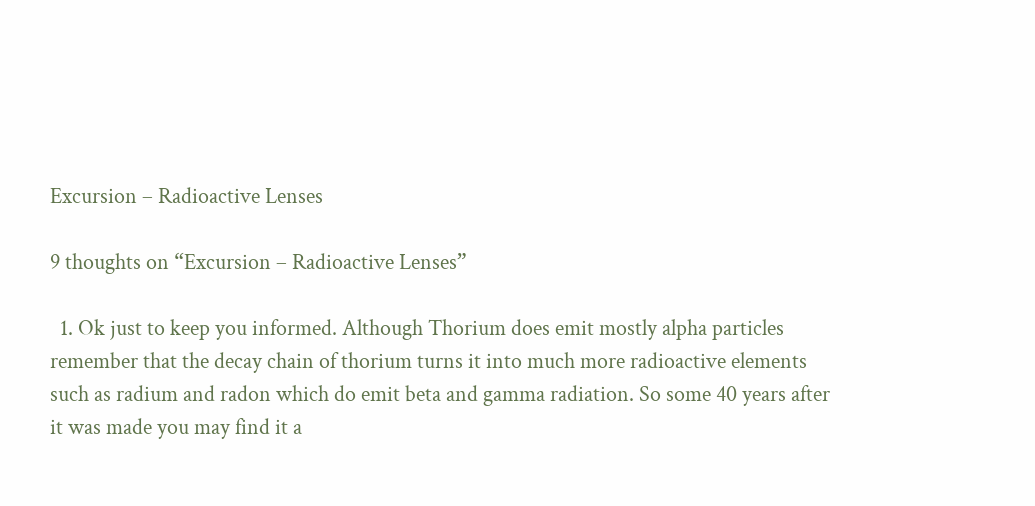Excursion – Radioactive Lenses

9 thoughts on “Excursion – Radioactive Lenses”

  1. Ok just to keep you informed. Although Thorium does emit mostly alpha particles remember that the decay chain of thorium turns it into much more radioactive elements such as radium and radon which do emit beta and gamma radiation. So some 40 years after it was made you may find it a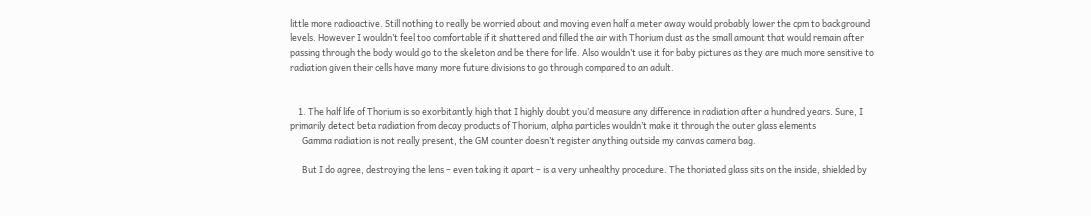little more radioactive. Still nothing to really be worried about and moving even half a meter away would probably lower the cpm to background levels. However I wouldn’t feel too comfortable if it shattered and filled the air with Thorium dust as the small amount that would remain after passing through the body would go to the skeleton and be there for life. Also wouldn’t use it for baby pictures as they are much more sensitive to radiation given their cells have many more future divisions to go through compared to an adult.


    1. The half life of Thorium is so exorbitantly high that I highly doubt you’d measure any difference in radiation after a hundred years. Sure, I primarily detect beta radiation from decay products of Thorium, alpha particles wouldn’t make it through the outer glass elements
      Gamma radiation is not really present, the GM counter doesn’t register anything outside my canvas camera bag.

      But I do agree, destroying the lens – even taking it apart – is a very unhealthy procedure. The thoriated glass sits on the inside, shielded by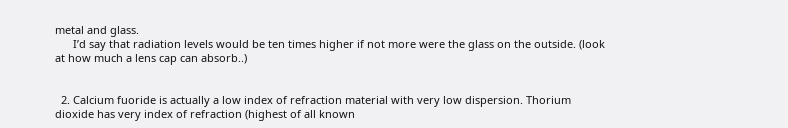metal and glass.
      I’d say that radiation levels would be ten times higher if not more were the glass on the outside. (look at how much a lens cap can absorb..)


  2. Calcium fuoride is actually a low index of refraction material with very low dispersion. Thorium dioxide has very index of refraction (highest of all known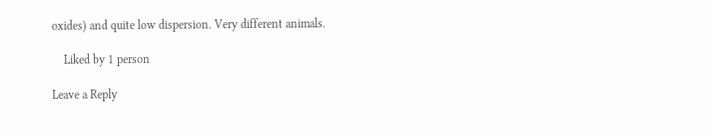oxides) and quite low dispersion. Very different animals.

    Liked by 1 person

Leave a Reply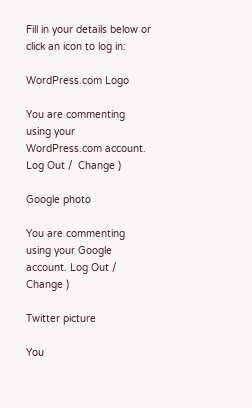Fill in your details below or click an icon to log in:

WordPress.com Logo

You are commenting using your WordPress.com account. Log Out /  Change )

Google photo

You are commenting using your Google account. Log Out /  Change )

Twitter picture

You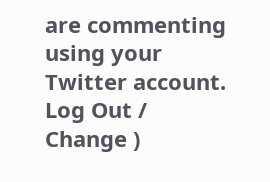are commenting using your Twitter account. Log Out /  Change )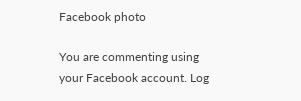Facebook photo

You are commenting using your Facebook account. Log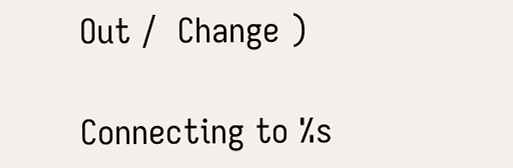Out /  Change )

Connecting to %s